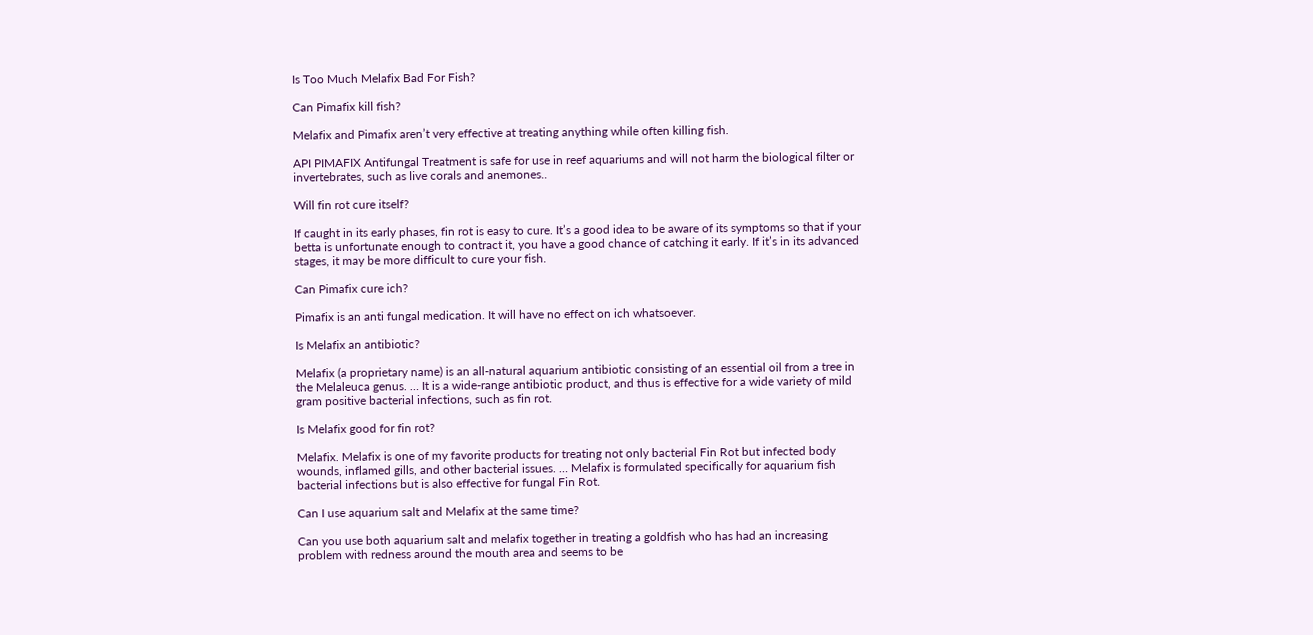Is Too Much Melafix Bad For Fish?

Can Pimafix kill fish?

Melafix and Pimafix aren’t very effective at treating anything while often killing fish.

API PIMAFIX Antifungal Treatment is safe for use in reef aquariums and will not harm the biological filter or invertebrates, such as live corals and anemones..

Will fin rot cure itself?

If caught in its early phases, fin rot is easy to cure. It’s a good idea to be aware of its symptoms so that if your betta is unfortunate enough to contract it, you have a good chance of catching it early. If it’s in its advanced stages, it may be more difficult to cure your fish.

Can Pimafix cure ich?

Pimafix is an anti fungal medication. It will have no effect on ich whatsoever.

Is Melafix an antibiotic?

Melafix (a proprietary name) is an all-natural aquarium antibiotic consisting of an essential oil from a tree in the Melaleuca genus. … It is a wide-range antibiotic product, and thus is effective for a wide variety of mild gram positive bacterial infections, such as fin rot.

Is Melafix good for fin rot?

Melafix. Melafix is one of my favorite products for treating not only bacterial Fin Rot but infected body wounds, inflamed gills, and other bacterial issues. … Melafix is formulated specifically for aquarium fish bacterial infections but is also effective for fungal Fin Rot.

Can I use aquarium salt and Melafix at the same time?

Can you use both aquarium salt and melafix together in treating a goldfish who has had an increasing problem with redness around the mouth area and seems to be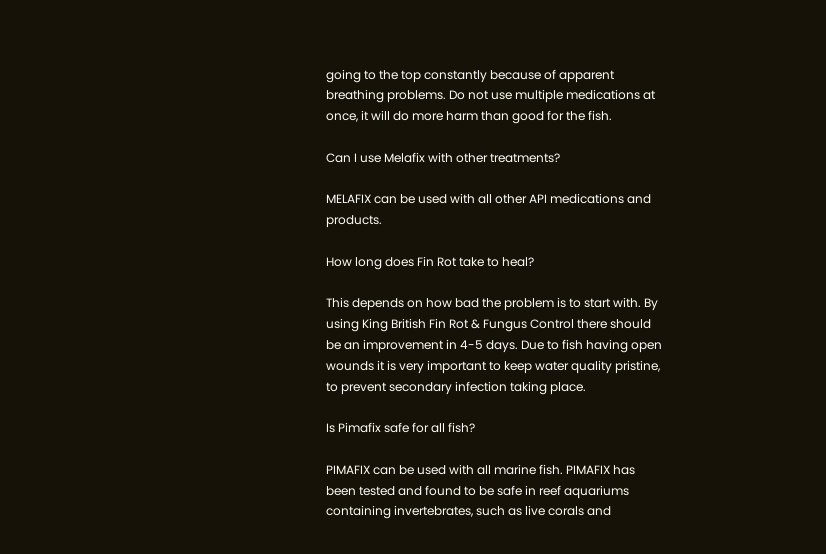going to the top constantly because of apparent breathing problems. Do not use multiple medications at once, it will do more harm than good for the fish.

Can I use Melafix with other treatments?

MELAFIX can be used with all other API medications and products.

How long does Fin Rot take to heal?

This depends on how bad the problem is to start with. By using King British Fin Rot & Fungus Control there should be an improvement in 4-5 days. Due to fish having open wounds it is very important to keep water quality pristine, to prevent secondary infection taking place.

Is Pimafix safe for all fish?

PIMAFIX can be used with all marine fish. PIMAFIX has been tested and found to be safe in reef aquariums containing invertebrates, such as live corals and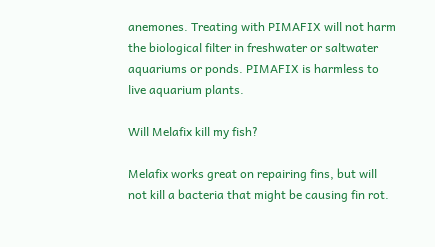anemones. Treating with PIMAFIX will not harm the biological filter in freshwater or saltwater aquariums or ponds. PIMAFIX is harmless to live aquarium plants.

Will Melafix kill my fish?

Melafix works great on repairing fins, but will not kill a bacteria that might be causing fin rot.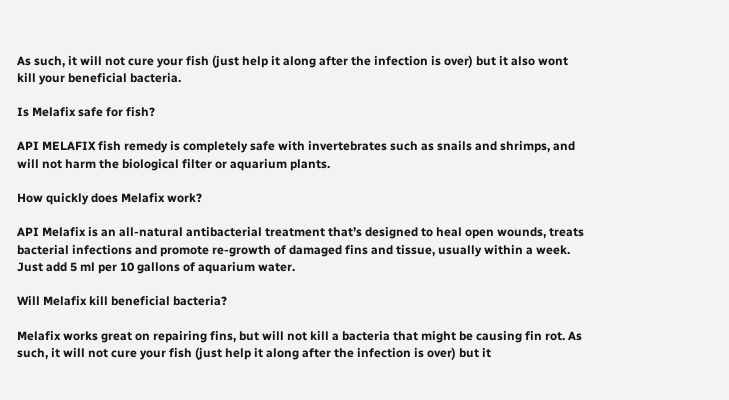As such, it will not cure your fish (just help it along after the infection is over) but it also wont kill your beneficial bacteria.

Is Melafix safe for fish?

API MELAFIX fish remedy is completely safe with invertebrates such as snails and shrimps, and will not harm the biological filter or aquarium plants.

How quickly does Melafix work?

API Melafix is an all-natural antibacterial treatment that’s designed to heal open wounds, treats bacterial infections and promote re-growth of damaged fins and tissue, usually within a week. Just add 5 ml per 10 gallons of aquarium water.

Will Melafix kill beneficial bacteria?

Melafix works great on repairing fins, but will not kill a bacteria that might be causing fin rot. As such, it will not cure your fish (just help it along after the infection is over) but it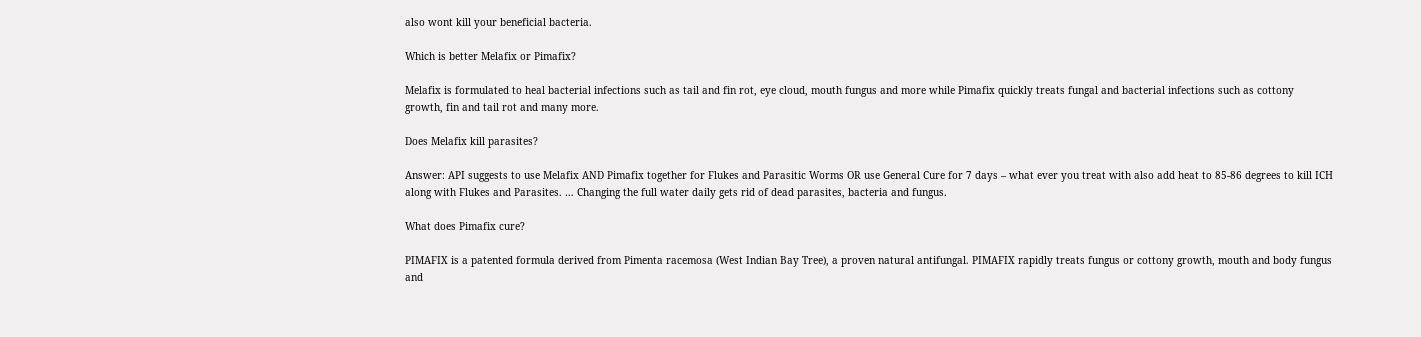also wont kill your beneficial bacteria.

Which is better Melafix or Pimafix?

Melafix is formulated to heal bacterial infections such as tail and fin rot, eye cloud, mouth fungus and more while Pimafix quickly treats fungal and bacterial infections such as cottony growth, fin and tail rot and many more.

Does Melafix kill parasites?

Answer: API suggests to use Melafix AND Pimafix together for Flukes and Parasitic Worms OR use General Cure for 7 days – what ever you treat with also add heat to 85-86 degrees to kill ICH along with Flukes and Parasites. … Changing the full water daily gets rid of dead parasites, bacteria and fungus.

What does Pimafix cure?

PIMAFIX is a patented formula derived from Pimenta racemosa (West Indian Bay Tree), a proven natural antifungal. PIMAFIX rapidly treats fungus or cottony growth, mouth and body fungus and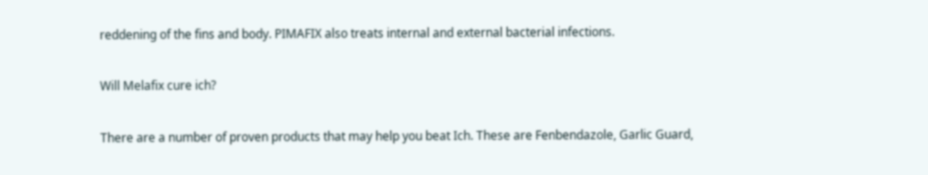reddening of the fins and body. PIMAFIX also treats internal and external bacterial infections.

Will Melafix cure ich?

There are a number of proven products that may help you beat Ich. These are Fenbendazole, Garlic Guard,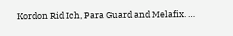Kordon Rid Ich, Para Guard and Melafix. …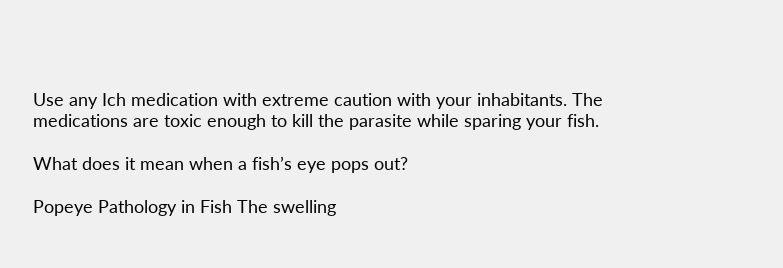Use any Ich medication with extreme caution with your inhabitants. The medications are toxic enough to kill the parasite while sparing your fish.

What does it mean when a fish’s eye pops out?

Popeye Pathology in Fish The swelling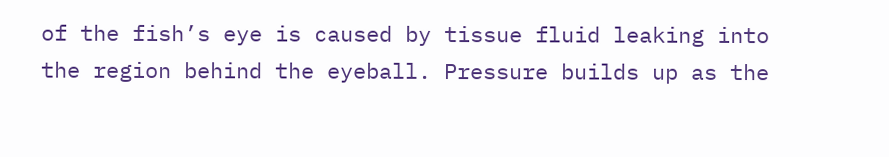of the fish’s eye is caused by tissue fluid leaking into the region behind the eyeball. Pressure builds up as the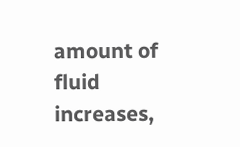amount of fluid increases,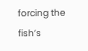forcing the fish’s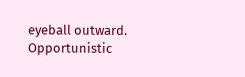eyeball outward. Opportunistic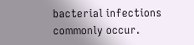bacterial infections commonly occur.